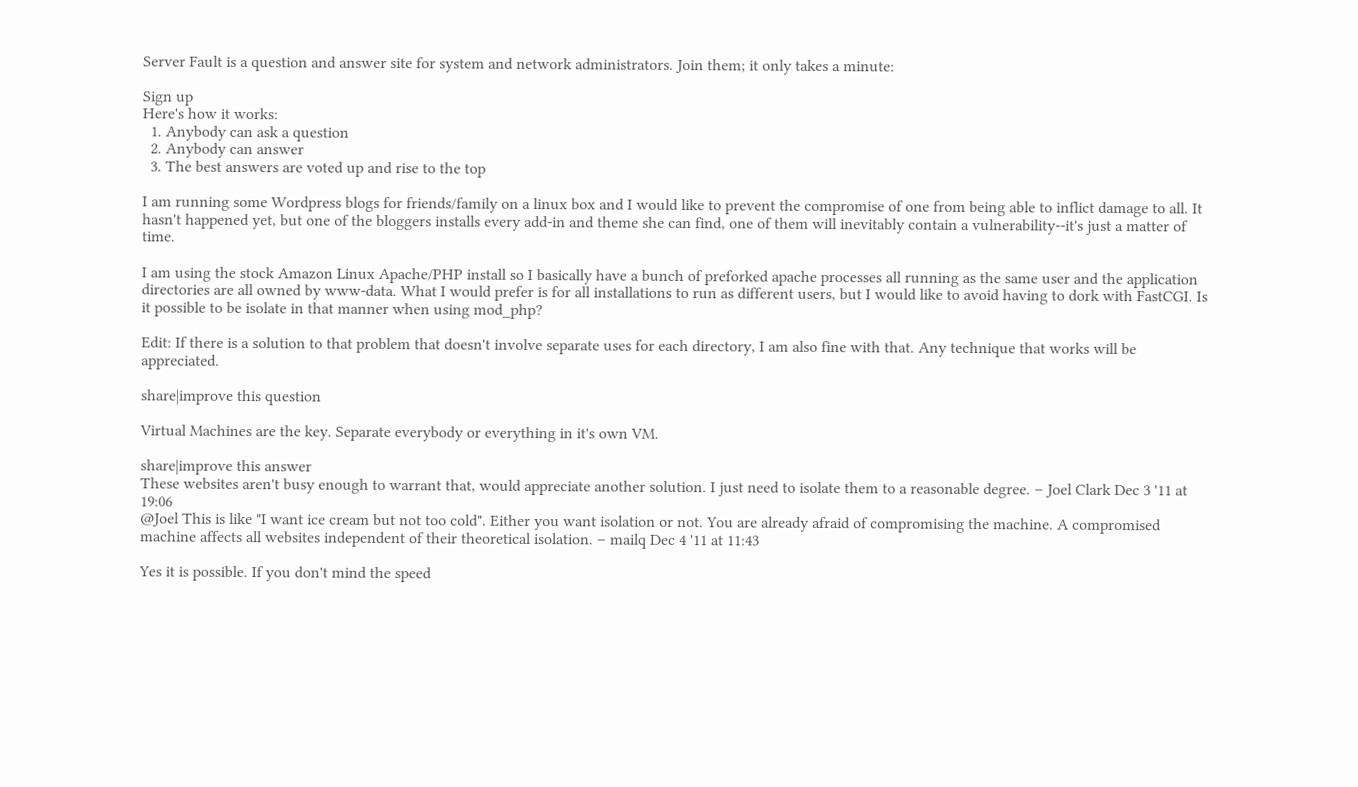Server Fault is a question and answer site for system and network administrators. Join them; it only takes a minute:

Sign up
Here's how it works:
  1. Anybody can ask a question
  2. Anybody can answer
  3. The best answers are voted up and rise to the top

I am running some Wordpress blogs for friends/family on a linux box and I would like to prevent the compromise of one from being able to inflict damage to all. It hasn't happened yet, but one of the bloggers installs every add-in and theme she can find, one of them will inevitably contain a vulnerability--it's just a matter of time.

I am using the stock Amazon Linux Apache/PHP install so I basically have a bunch of preforked apache processes all running as the same user and the application directories are all owned by www-data. What I would prefer is for all installations to run as different users, but I would like to avoid having to dork with FastCGI. Is it possible to be isolate in that manner when using mod_php?

Edit: If there is a solution to that problem that doesn't involve separate uses for each directory, I am also fine with that. Any technique that works will be appreciated.

share|improve this question

Virtual Machines are the key. Separate everybody or everything in it's own VM.

share|improve this answer
These websites aren't busy enough to warrant that, would appreciate another solution. I just need to isolate them to a reasonable degree. – Joel Clark Dec 3 '11 at 19:06
@Joel This is like "I want ice cream but not too cold". Either you want isolation or not. You are already afraid of compromising the machine. A compromised machine affects all websites independent of their theoretical isolation. – mailq Dec 4 '11 at 11:43

Yes it is possible. If you don't mind the speed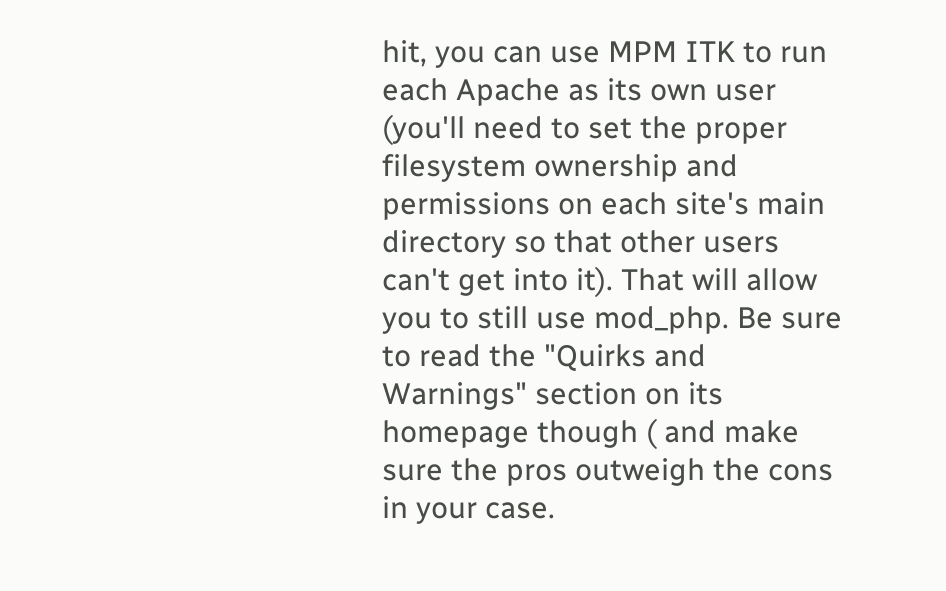hit, you can use MPM ITK to run each Apache as its own user (you'll need to set the proper filesystem ownership and permissions on each site's main directory so that other users can't get into it). That will allow you to still use mod_php. Be sure to read the "Quirks and Warnings" section on its homepage though ( and make sure the pros outweigh the cons in your case.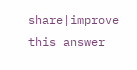share|improve this answer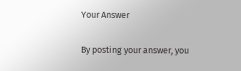Your Answer


By posting your answer, you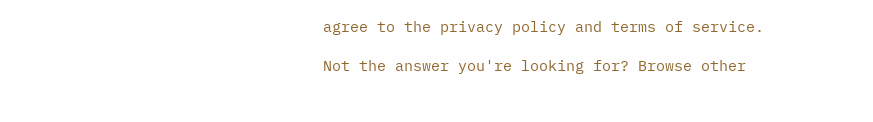agree to the privacy policy and terms of service.

Not the answer you're looking for? Browse other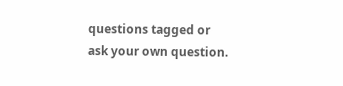questions tagged or ask your own question.